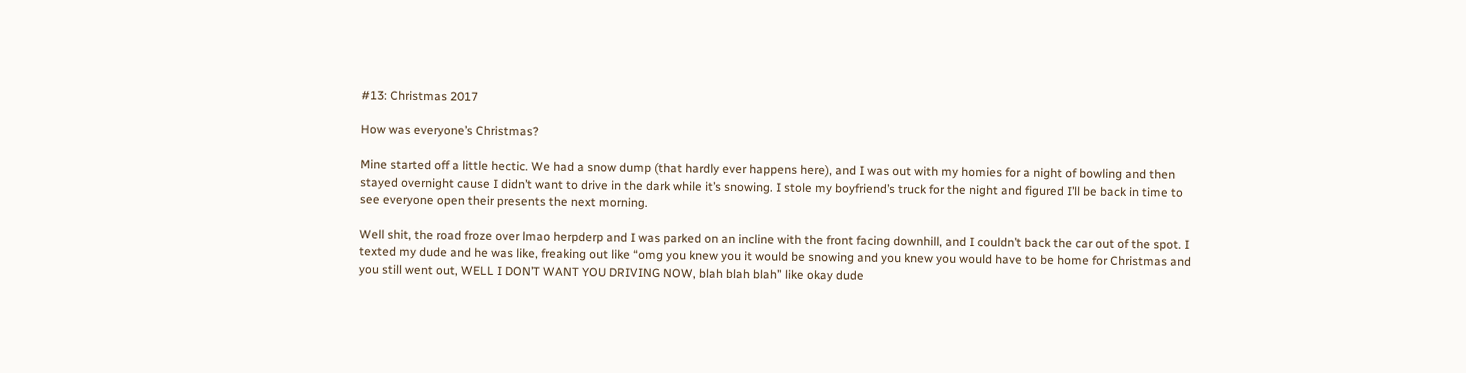#13: Christmas 2017

How was everyone’s Christmas?

Mine started off a little hectic. We had a snow dump (that hardly ever happens here), and I was out with my homies for a night of bowling and then stayed overnight cause I didn’t want to drive in the dark while it’s snowing. I stole my boyfriend’s truck for the night and figured I’ll be back in time to see everyone open their presents the next morning.

Well shit, the road froze over lmao herpderp and I was parked on an incline with the front facing downhill, and I couldn’t back the car out of the spot. I texted my dude and he was like, freaking out like “omg you knew you it would be snowing and you knew you would have to be home for Christmas and you still went out, WELL I DON’T WANT YOU DRIVING NOW, blah blah blah” like okay dude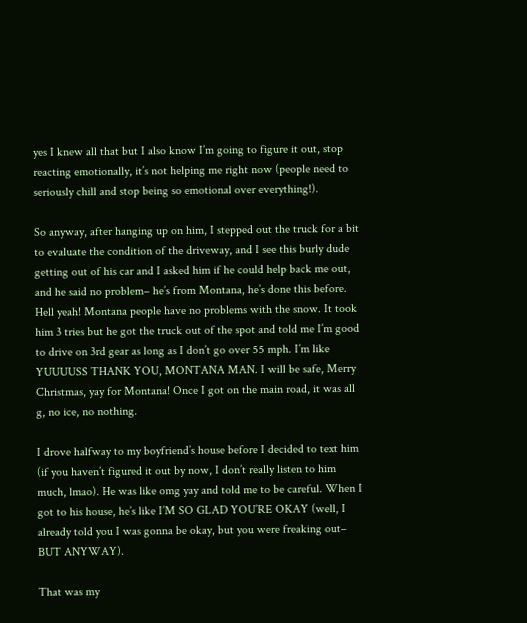yes I knew all that but I also know I’m going to figure it out, stop reacting emotionally, it’s not helping me right now (people need to seriously chill and stop being so emotional over everything!).

So anyway, after hanging up on him, I stepped out the truck for a bit to evaluate the condition of the driveway, and I see this burly dude getting out of his car and I asked him if he could help back me out, and he said no problem– he’s from Montana, he’s done this before. Hell yeah! Montana people have no problems with the snow. It took him 3 tries but he got the truck out of the spot and told me I’m good to drive on 3rd gear as long as I don’t go over 55 mph. I’m like YUUUUSS THANK YOU, MONTANA MAN. I will be safe, Merry Christmas, yay for Montana! Once I got on the main road, it was all g, no ice, no nothing.

I drove halfway to my boyfriend’s house before I decided to text him (if you haven’t figured it out by now, I don’t really listen to him much, lmao). He was like omg yay and told me to be careful. When I got to his house, he’s like I’M SO GLAD YOU’RE OKAY (well, I already told you I was gonna be okay, but you were freaking out– BUT ANYWAY).

That was my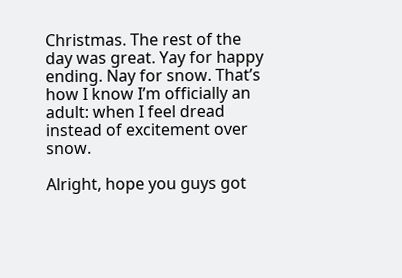Christmas. The rest of the day was great. Yay for happy ending. Nay for snow. That’s how I know I’m officially an adult: when I feel dread instead of excitement over snow.

Alright, hope you guys got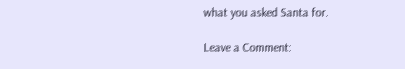what you asked Santa for.

Leave a Comment: